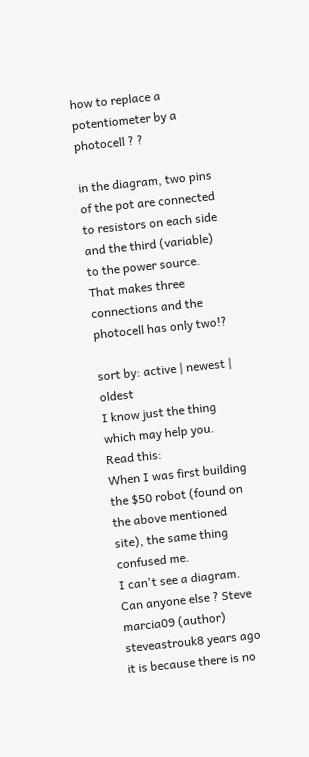how to replace a potentiometer by a photocell ? ?

in the diagram, two pins of the pot are connected to resistors on each side and the third (variable) to the power source. That makes three connections and the photocell has only two!?

sort by: active | newest | oldest
I know just the thing which may help you. Read this:
When I was first building the $50 robot (found on the above mentioned site), the same thing confused me.
I can't see a diagram. Can anyone else ? Steve
marcia09 (author)  steveastrouk8 years ago
it is because there is no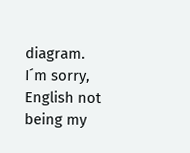diagram. I´m sorry, English not being my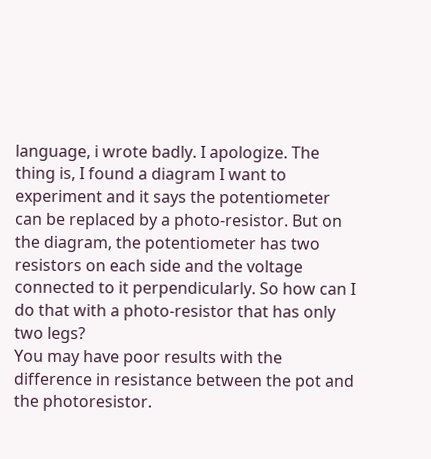language, i wrote badly. I apologize. The thing is, I found a diagram I want to experiment and it says the potentiometer can be replaced by a photo-resistor. But on the diagram, the potentiometer has two resistors on each side and the voltage connected to it perpendicularly. So how can I do that with a photo-resistor that has only two legs?
You may have poor results with the difference in resistance between the pot and the photoresistor.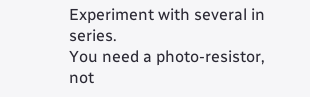Experiment with several in series.
You need a photo-resistor, not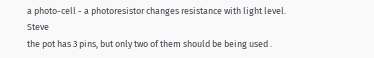a photo-cell - a photoresistor changes resistance with light level. Steve
the pot has 3 pins, but only two of them should be being used .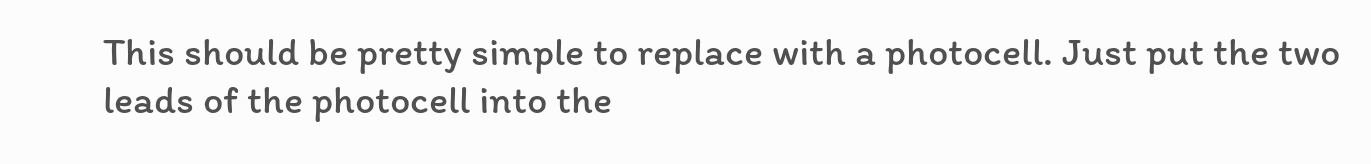This should be pretty simple to replace with a photocell. Just put the two leads of the photocell into the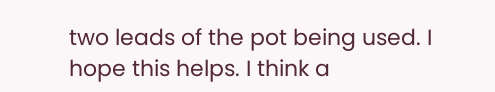two leads of the pot being used. I hope this helps. I think a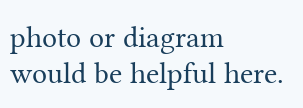photo or diagram would be helpful here.